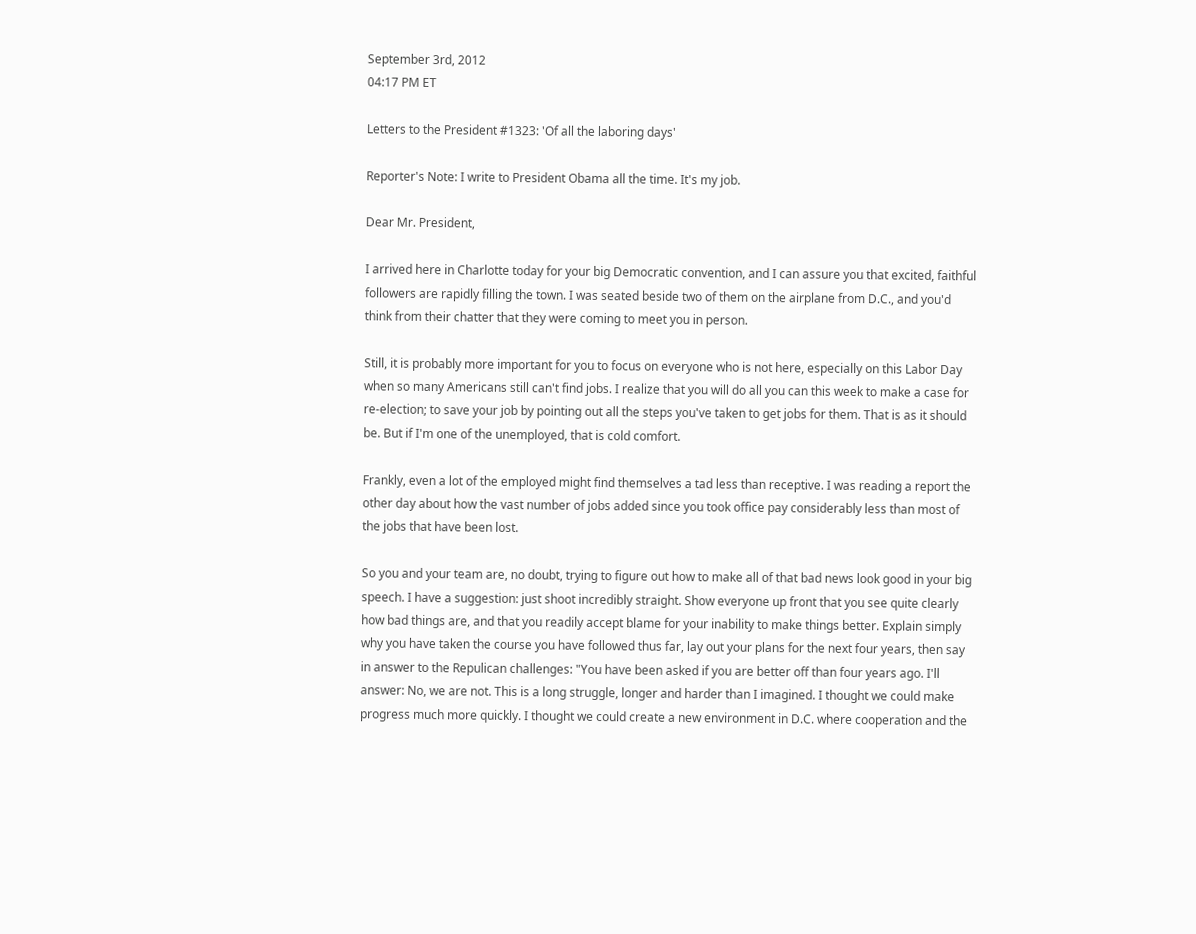September 3rd, 2012
04:17 PM ET

Letters to the President #1323: 'Of all the laboring days'

Reporter's Note: I write to President Obama all the time. It's my job.

Dear Mr. President,

I arrived here in Charlotte today for your big Democratic convention, and I can assure you that excited, faithful followers are rapidly filling the town. I was seated beside two of them on the airplane from D.C., and you'd think from their chatter that they were coming to meet you in person.

Still, it is probably more important for you to focus on everyone who is not here, especially on this Labor Day when so many Americans still can't find jobs. I realize that you will do all you can this week to make a case for re-election; to save your job by pointing out all the steps you've taken to get jobs for them. That is as it should be. But if I'm one of the unemployed, that is cold comfort.

Frankly, even a lot of the employed might find themselves a tad less than receptive. I was reading a report the other day about how the vast number of jobs added since you took office pay considerably less than most of the jobs that have been lost.

So you and your team are, no doubt, trying to figure out how to make all of that bad news look good in your big speech. I have a suggestion: just shoot incredibly straight. Show everyone up front that you see quite clearly how bad things are, and that you readily accept blame for your inability to make things better. Explain simply why you have taken the course you have followed thus far, lay out your plans for the next four years, then say in answer to the Repulican challenges: "You have been asked if you are better off than four years ago. I'll answer: No, we are not. This is a long struggle, longer and harder than I imagined. I thought we could make progress much more quickly. I thought we could create a new environment in D.C. where cooperation and the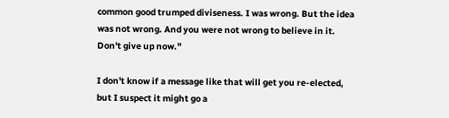common good trumped diviseness. I was wrong. But the idea was not wrong. And you were not wrong to believe in it. Don't give up now."

I don't know if a message like that will get you re-elected, but I suspect it might go a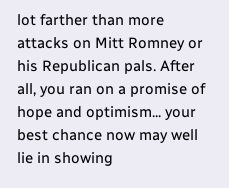lot farther than more attacks on Mitt Romney or his Republican pals. After all, you ran on a promise of hope and optimism... your best chance now may well lie in showing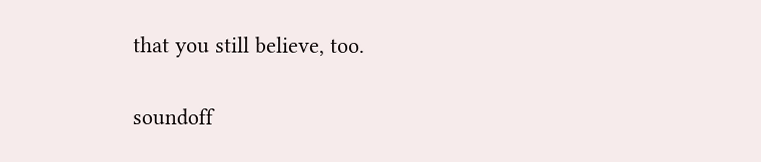that you still believe, too.


soundoff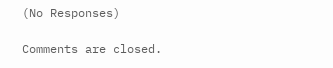(No Responses)

Comments are closed.